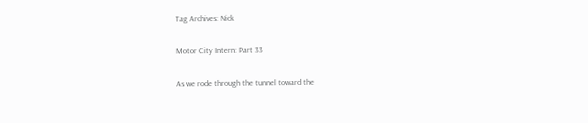Tag Archives: Nick

Motor City Intern: Part 33

As we rode through the tunnel toward the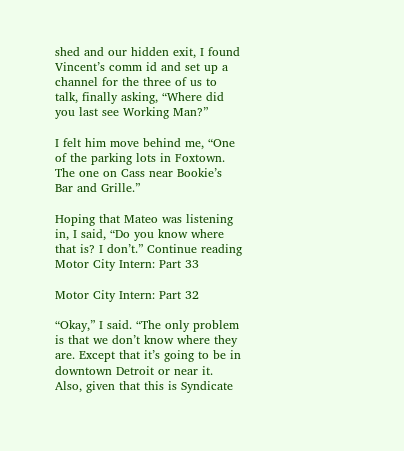shed and our hidden exit, I found Vincent’s comm id and set up a channel for the three of us to talk, finally asking, “Where did you last see Working Man?”

I felt him move behind me, “One of the parking lots in Foxtown. The one on Cass near Bookie’s Bar and Grille.”

Hoping that Mateo was listening in, I said, “Do you know where that is? I don’t.” Continue reading Motor City Intern: Part 33

Motor City Intern: Part 32

“Okay,” I said. “The only problem is that we don’t know where they are. Except that it’s going to be in downtown Detroit or near it. Also, given that this is Syndicate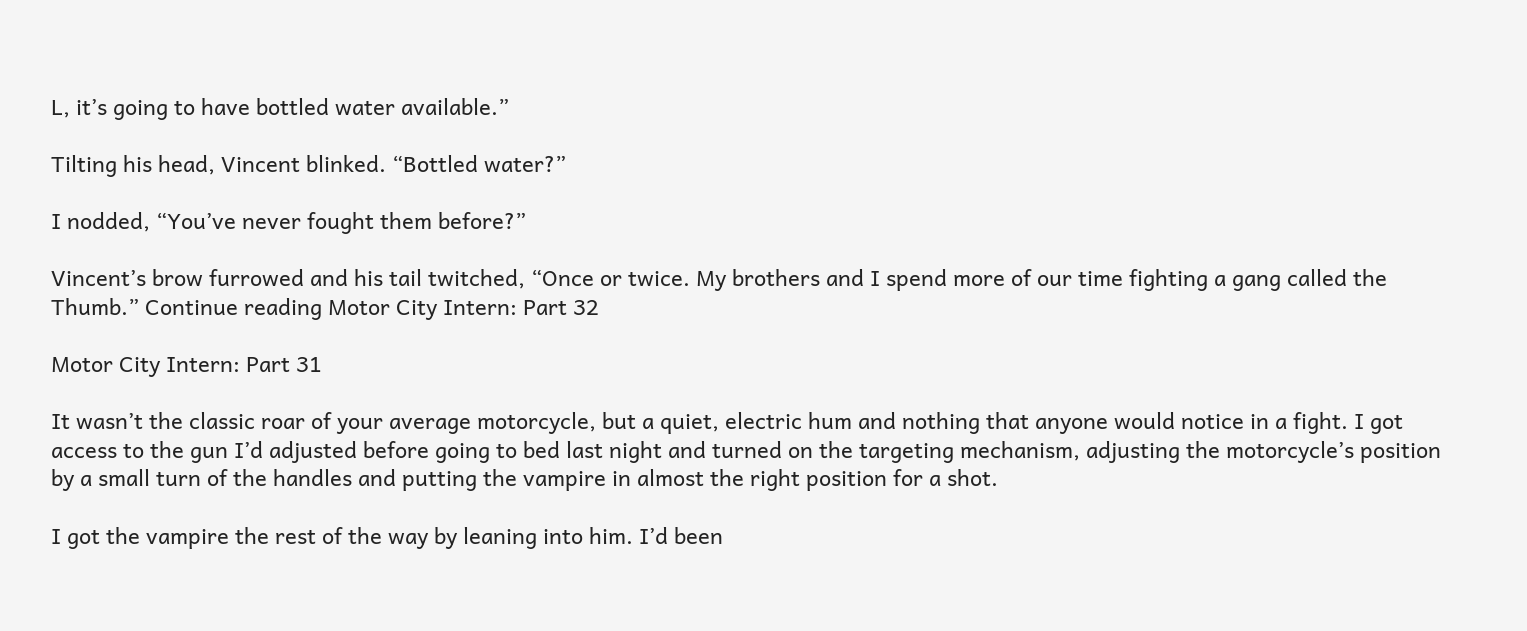L, it’s going to have bottled water available.”

Tilting his head, Vincent blinked. “Bottled water?”

I nodded, “You’ve never fought them before?”

Vincent’s brow furrowed and his tail twitched, “Once or twice. My brothers and I spend more of our time fighting a gang called the Thumb.” Continue reading Motor City Intern: Part 32

Motor City Intern: Part 31

It wasn’t the classic roar of your average motorcycle, but a quiet, electric hum and nothing that anyone would notice in a fight. I got access to the gun I’d adjusted before going to bed last night and turned on the targeting mechanism, adjusting the motorcycle’s position by a small turn of the handles and putting the vampire in almost the right position for a shot.

I got the vampire the rest of the way by leaning into him. I’d been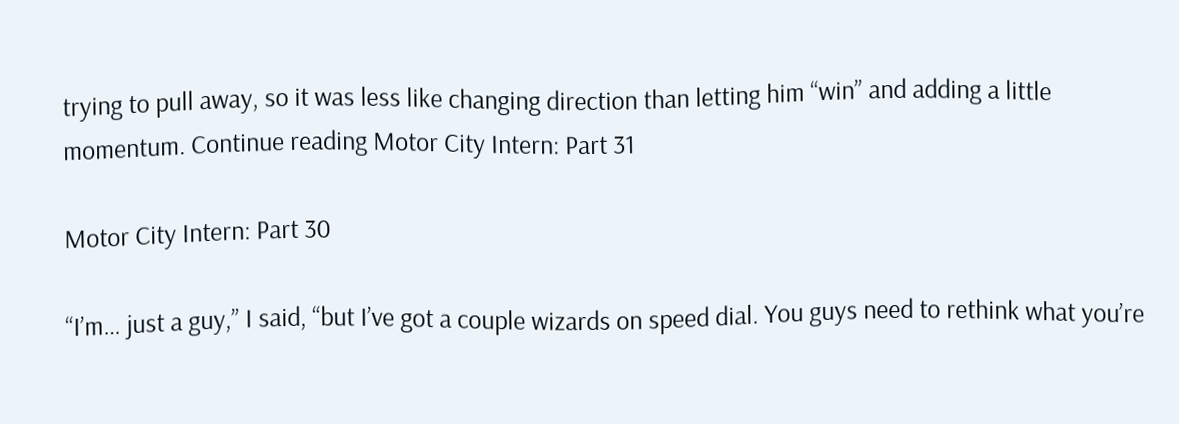trying to pull away, so it was less like changing direction than letting him “win” and adding a little momentum. Continue reading Motor City Intern: Part 31

Motor City Intern: Part 30

“I’m… just a guy,” I said, “but I’ve got a couple wizards on speed dial. You guys need to rethink what you’re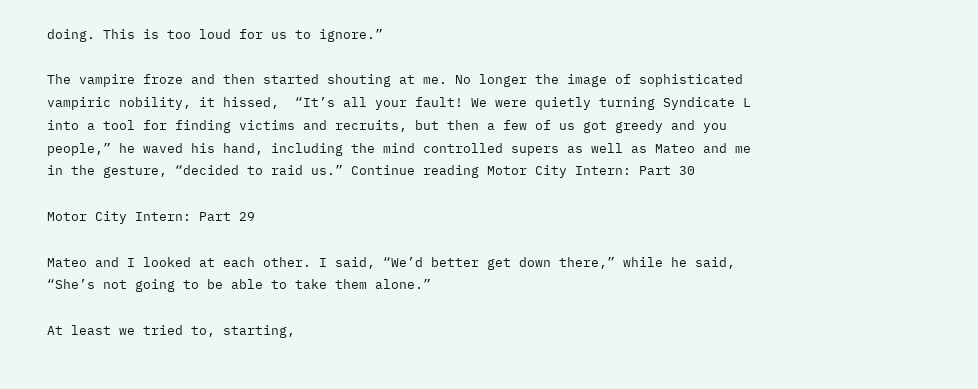doing. This is too loud for us to ignore.”

The vampire froze and then started shouting at me. No longer the image of sophisticated vampiric nobility, it hissed,  “It’s all your fault! We were quietly turning Syndicate L into a tool for finding victims and recruits, but then a few of us got greedy and you people,” he waved his hand, including the mind controlled supers as well as Mateo and me in the gesture, “decided to raid us.” Continue reading Motor City Intern: Part 30

Motor City Intern: Part 29

Mateo and I looked at each other. I said, “We’d better get down there,” while he said, “She’s not going to be able to take them alone.”

At least we tried to, starting,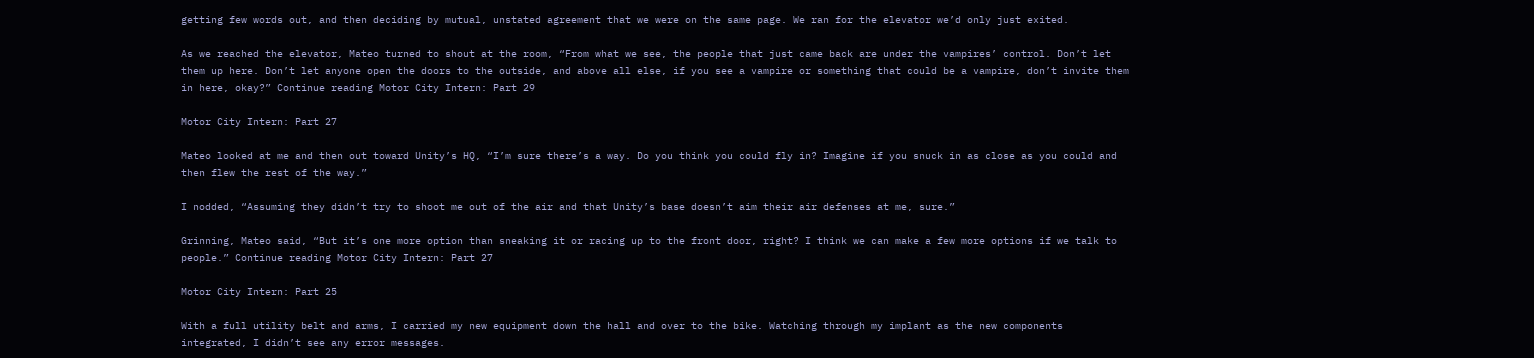getting few words out, and then deciding by mutual, unstated agreement that we were on the same page. We ran for the elevator we’d only just exited.

As we reached the elevator, Mateo turned to shout at the room, “From what we see, the people that just came back are under the vampires’ control. Don’t let them up here. Don’t let anyone open the doors to the outside, and above all else, if you see a vampire or something that could be a vampire, don’t invite them in here, okay?” Continue reading Motor City Intern: Part 29

Motor City Intern: Part 27

Mateo looked at me and then out toward Unity’s HQ, “I’m sure there’s a way. Do you think you could fly in? Imagine if you snuck in as close as you could and then flew the rest of the way.”

I nodded, “Assuming they didn’t try to shoot me out of the air and that Unity’s base doesn’t aim their air defenses at me, sure.”

Grinning, Mateo said, “But it’s one more option than sneaking it or racing up to the front door, right? I think we can make a few more options if we talk to people.” Continue reading Motor City Intern: Part 27

Motor City Intern: Part 25

With a full utility belt and arms, I carried my new equipment down the hall and over to the bike. Watching through my implant as the new components integrated, I didn’t see any error messages.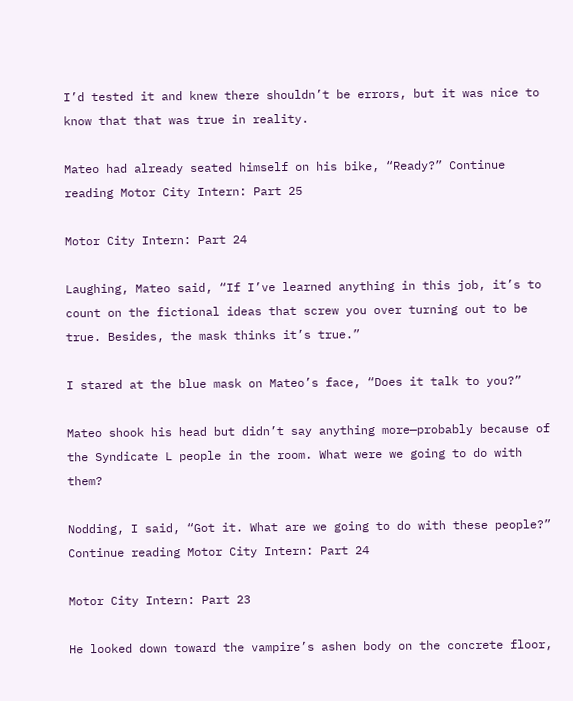I’d tested it and knew there shouldn’t be errors, but it was nice to know that that was true in reality.

Mateo had already seated himself on his bike, “Ready?” Continue reading Motor City Intern: Part 25

Motor City Intern: Part 24

Laughing, Mateo said, “If I’ve learned anything in this job, it’s to count on the fictional ideas that screw you over turning out to be true. Besides, the mask thinks it’s true.”

I stared at the blue mask on Mateo’s face, “Does it talk to you?”

Mateo shook his head but didn’t say anything more—probably because of the Syndicate L people in the room. What were we going to do with them?

Nodding, I said, “Got it. What are we going to do with these people?” Continue reading Motor City Intern: Part 24

Motor City Intern: Part 23

He looked down toward the vampire’s ashen body on the concrete floor,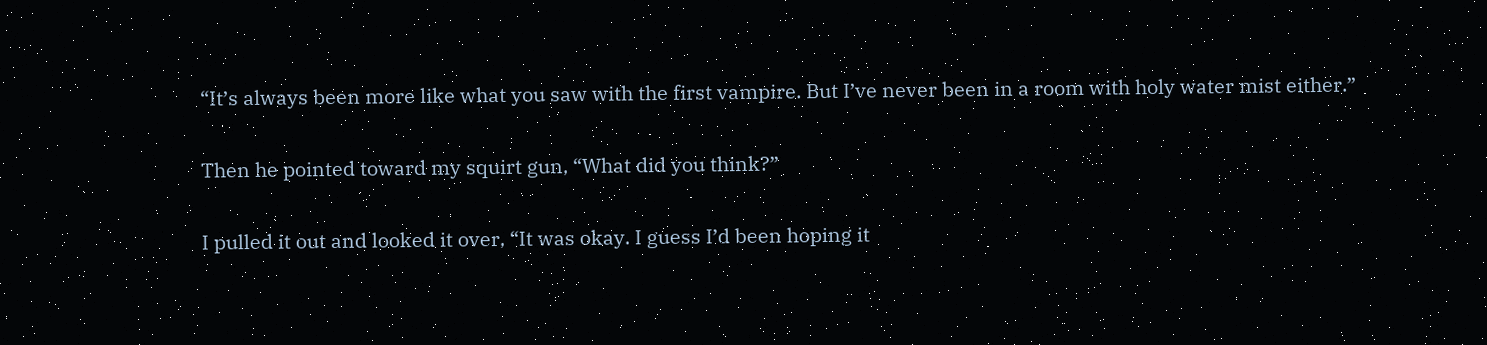“It’s always been more like what you saw with the first vampire. But I’ve never been in a room with holy water mist either.”

Then he pointed toward my squirt gun, “What did you think?”

I pulled it out and looked it over, “It was okay. I guess I’d been hoping it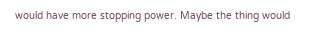would have more stopping power. Maybe the thing would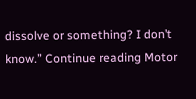dissolve or something? I don’t know.” Continue reading Motor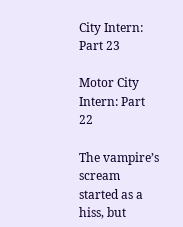City Intern: Part 23

Motor City Intern: Part 22

The vampire’s scream started as a hiss, but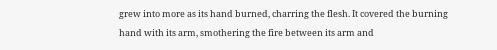grew into more as its hand burned, charring the flesh. It covered the burning hand with its arm, smothering the fire between its arm and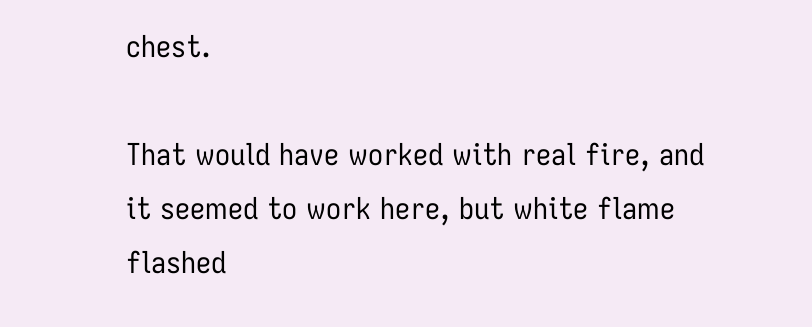chest.

That would have worked with real fire, and it seemed to work here, but white flame flashed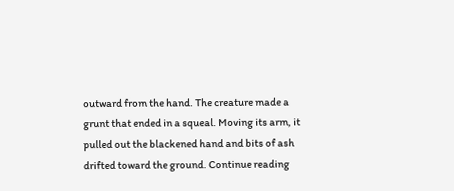outward from the hand. The creature made a grunt that ended in a squeal. Moving its arm, it pulled out the blackened hand and bits of ash drifted toward the ground. Continue reading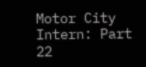Motor City Intern: Part 22